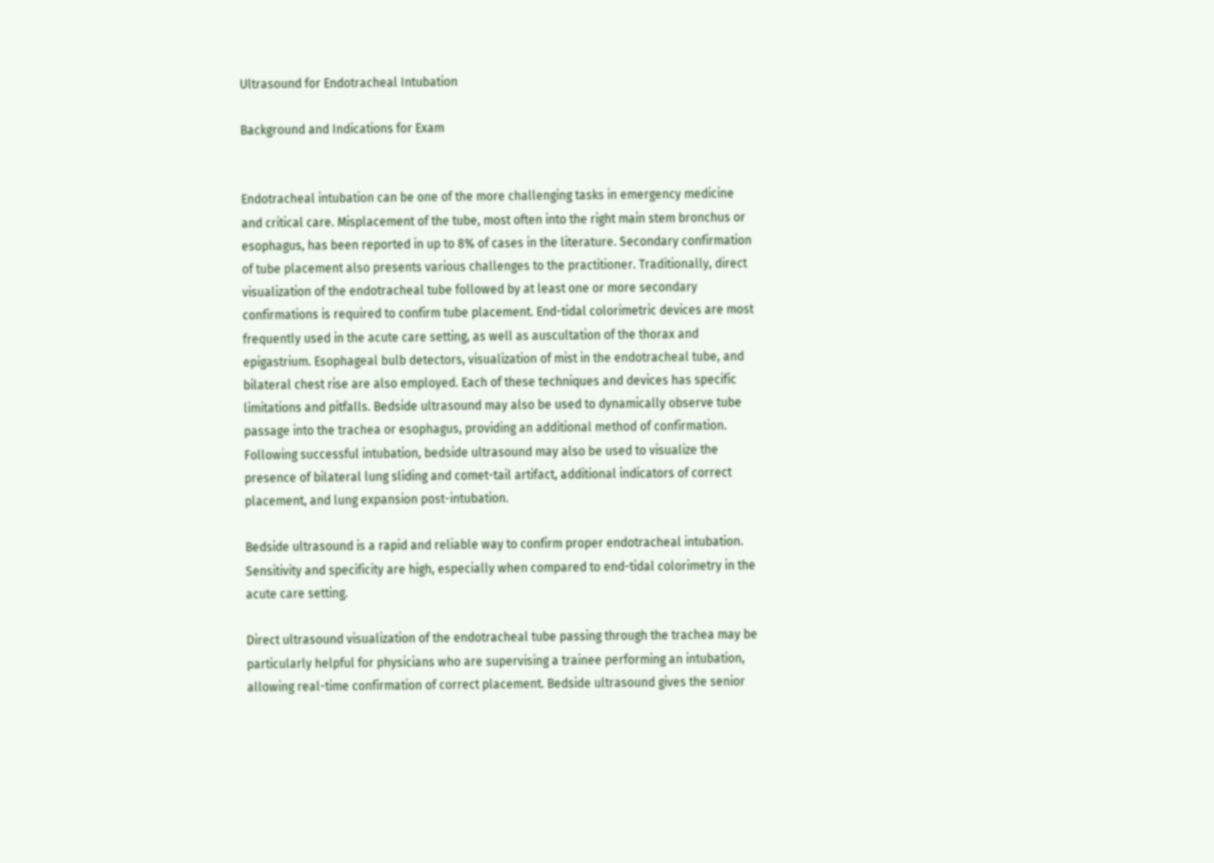Ultrasound for Endotracheal Intubation

Background and Indications for Exam


Endotracheal intubation can be one of the more challenging tasks in emergency medicine and critical care. Misplacement of the tube, most often into the right main stem bronchus or esophagus, has been reported in up to 8% of cases in the literature. Secondary confirmation of tube placement also presents various challenges to the practitioner. Traditionally, direct visualization of the endotracheal tube followed by at least one or more secondary confirmations is required to confirm tube placement. End-tidal colorimetric devices are most frequently used in the acute care setting, as well as auscultation of the thorax and epigastrium. Esophageal bulb detectors, visualization of mist in the endotracheal tube, and bilateral chest rise are also employed. Each of these techniques and devices has specific limitations and pitfalls. Bedside ultrasound may also be used to dynamically observe tube passage into the trachea or esophagus, providing an additional method of confirmation. Following successful intubation, bedside ultrasound may also be used to visualize the presence of bilateral lung sliding and comet-tail artifact, additional indicators of correct placement, and lung expansion post-intubation.

Bedside ultrasound is a rapid and reliable way to confirm proper endotracheal intubation. Sensitivity and specificity are high, especially when compared to end-tidal colorimetry in the acute care setting.

Direct ultrasound visualization of the endotracheal tube passing through the trachea may be particularly helpful for physicians who are supervising a trainee performing an intubation, allowing real-time confirmation of correct placement. Bedside ultrasound gives the senior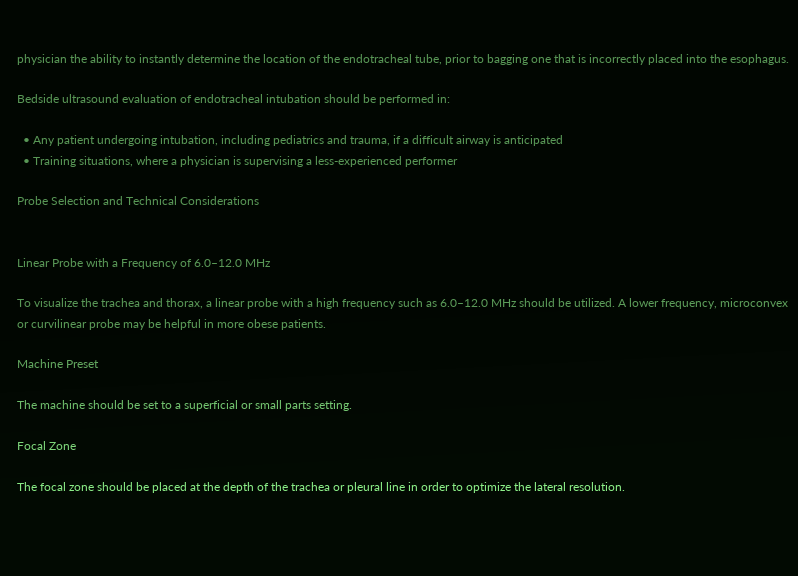physician the ability to instantly determine the location of the endotracheal tube, prior to bagging one that is incorrectly placed into the esophagus.

Bedside ultrasound evaluation of endotracheal intubation should be performed in:

  • Any patient undergoing intubation, including pediatrics and trauma, if a difficult airway is anticipated
  • Training situations, where a physician is supervising a less-experienced performer

Probe Selection and Technical Considerations


Linear Probe with a Frequency of 6.0–12.0 MHz

To visualize the trachea and thorax, a linear probe with a high frequency such as 6.0–12.0 MHz should be utilized. A lower frequency, microconvex or curvilinear probe may be helpful in more obese patients.

Machine Preset

The machine should be set to a superficial or small parts setting.

Focal Zone

The focal zone should be placed at the depth of the trachea or pleural line in order to optimize the lateral resolution.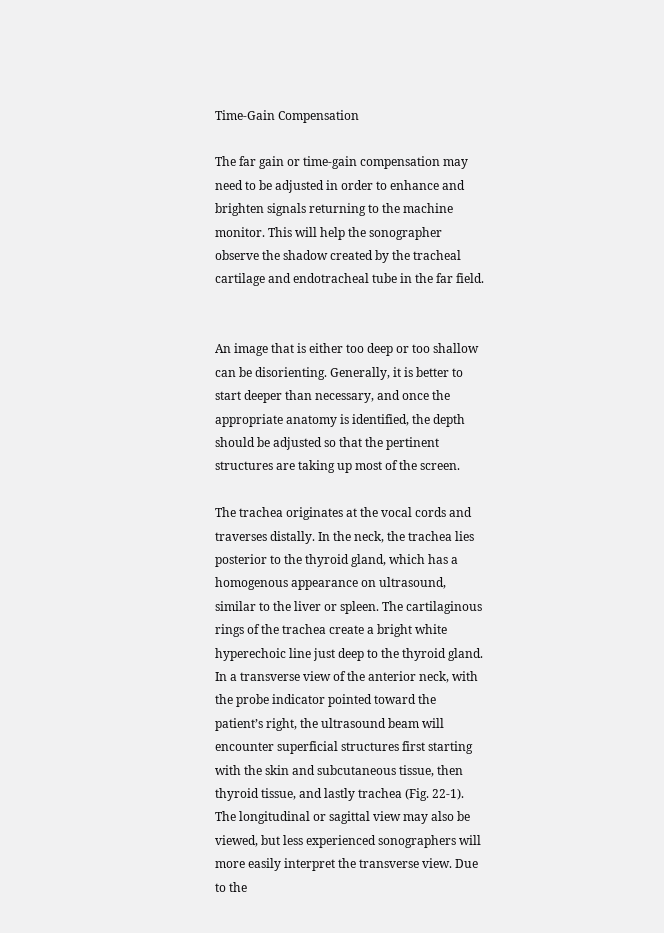Time-Gain Compensation

The far gain or time-gain compensation may need to be adjusted in order to enhance and brighten signals returning to the machine monitor. This will help the sonographer observe the shadow created by the tracheal cartilage and endotracheal tube in the far field.


An image that is either too deep or too shallow can be disorienting. Generally, it is better to start deeper than necessary, and once the appropriate anatomy is identified, the depth should be adjusted so that the pertinent structures are taking up most of the screen.

The trachea originates at the vocal cords and traverses distally. In the neck, the trachea lies posterior to the thyroid gland, which has a homogenous appearance on ultrasound, similar to the liver or spleen. The cartilaginous rings of the trachea create a bright white hyperechoic line just deep to the thyroid gland. In a transverse view of the anterior neck, with the probe indicator pointed toward the patient’s right, the ultrasound beam will encounter superficial structures first starting with the skin and subcutaneous tissue, then thyroid tissue, and lastly trachea (Fig. 22-1). The longitudinal or sagittal view may also be viewed, but less experienced sonographers will more easily interpret the transverse view. Due to the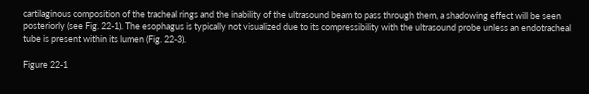cartilaginous composition of the tracheal rings and the inability of the ultrasound beam to pass through them, a shadowing effect will be seen posteriorly (see Fig. 22-1). The esophagus is typically not visualized due to its compressibility with the ultrasound probe unless an endotracheal tube is present within its lumen (Fig. 22-3).

Figure 22-1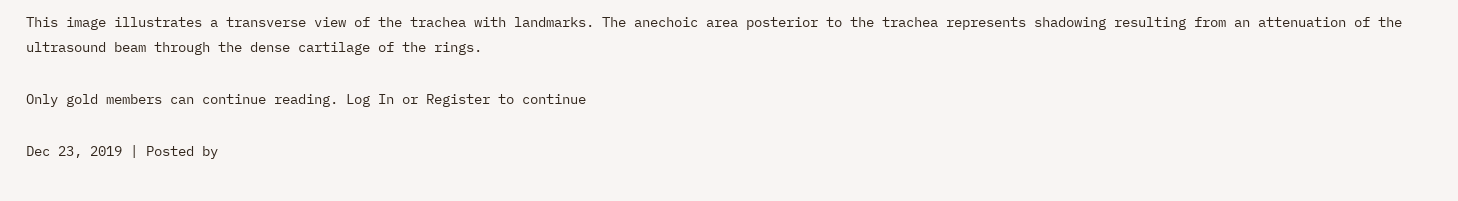This image illustrates a transverse view of the trachea with landmarks. The anechoic area posterior to the trachea represents shadowing resulting from an attenuation of the ultrasound beam through the dense cartilage of the rings.

Only gold members can continue reading. Log In or Register to continue

Dec 23, 2019 | Posted by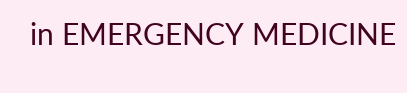in EMERGENCY MEDICINE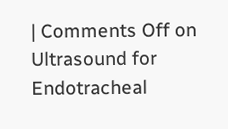| Comments Off on Ultrasound for Endotracheal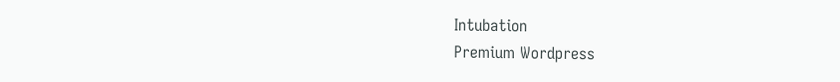Intubation
Premium Wordpress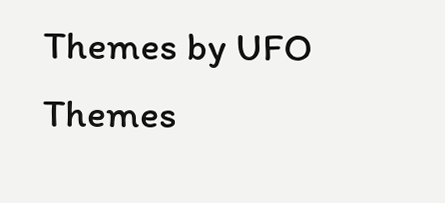Themes by UFO Themes